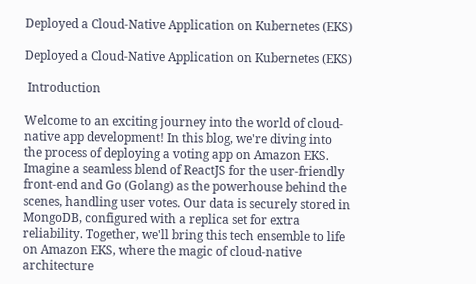Deployed a Cloud-Native Application on Kubernetes (EKS)

Deployed a Cloud-Native Application on Kubernetes (EKS)

 Introduction

Welcome to an exciting journey into the world of cloud-native app development! In this blog, we're diving into the process of deploying a voting app on Amazon EKS. Imagine a seamless blend of ReactJS for the user-friendly front-end and Go (Golang) as the powerhouse behind the scenes, handling user votes. Our data is securely stored in MongoDB, configured with a replica set for extra reliability. Together, we'll bring this tech ensemble to life on Amazon EKS, where the magic of cloud-native architecture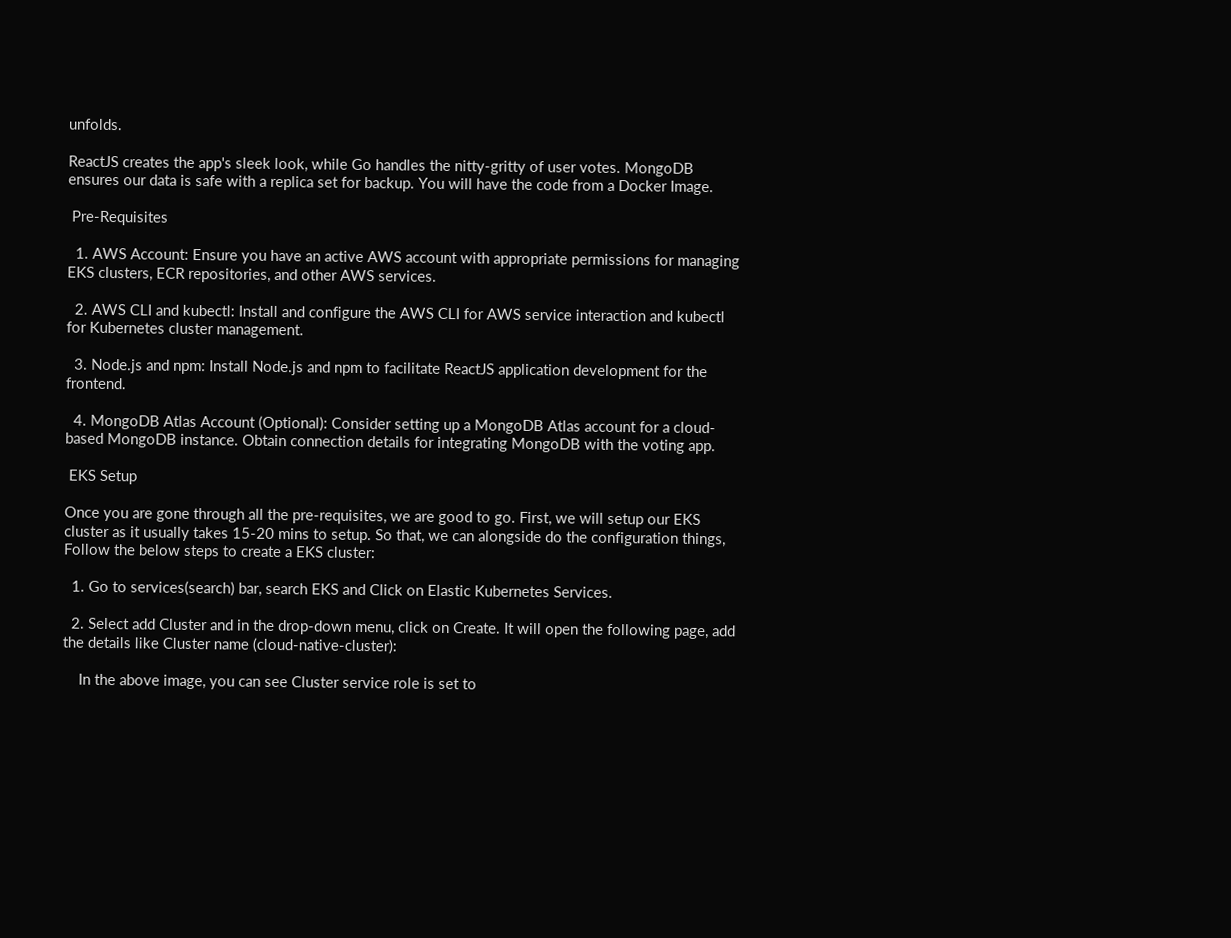unfolds.

ReactJS creates the app's sleek look, while Go handles the nitty-gritty of user votes. MongoDB ensures our data is safe with a replica set for backup. You will have the code from a Docker Image.

 Pre-Requisites

  1. AWS Account: Ensure you have an active AWS account with appropriate permissions for managing EKS clusters, ECR repositories, and other AWS services.

  2. AWS CLI and kubectl: Install and configure the AWS CLI for AWS service interaction and kubectl for Kubernetes cluster management.

  3. Node.js and npm: Install Node.js and npm to facilitate ReactJS application development for the frontend.

  4. MongoDB Atlas Account (Optional): Consider setting up a MongoDB Atlas account for a cloud-based MongoDB instance. Obtain connection details for integrating MongoDB with the voting app.

 EKS Setup

Once you are gone through all the pre-requisites, we are good to go. First, we will setup our EKS cluster as it usually takes 15-20 mins to setup. So that, we can alongside do the configuration things, Follow the below steps to create a EKS cluster:

  1. Go to services(search) bar, search EKS and Click on Elastic Kubernetes Services.

  2. Select add Cluster and in the drop-down menu, click on Create. It will open the following page, add the details like Cluster name (cloud-native-cluster):

    In the above image, you can see Cluster service role is set to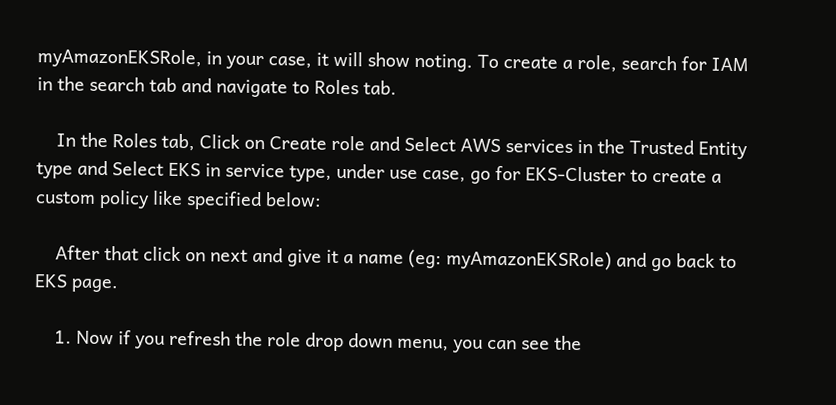myAmazonEKSRole, in your case, it will show noting. To create a role, search for IAM in the search tab and navigate to Roles tab.

    In the Roles tab, Click on Create role and Select AWS services in the Trusted Entity type and Select EKS in service type, under use case, go for EKS-Cluster to create a custom policy like specified below:

    After that click on next and give it a name (eg: myAmazonEKSRole) and go back to EKS page.

    1. Now if you refresh the role drop down menu, you can see the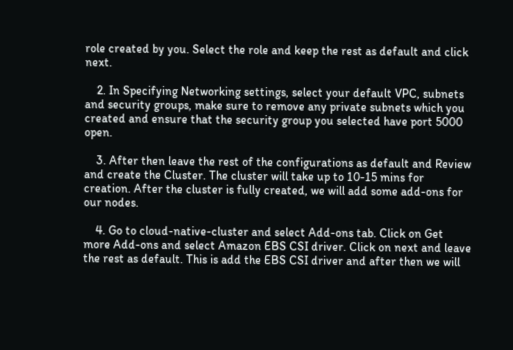role created by you. Select the role and keep the rest as default and click next.

    2. In Specifying Networking settings, select your default VPC, subnets and security groups, make sure to remove any private subnets which you created and ensure that the security group you selected have port 5000 open.

    3. After then leave the rest of the configurations as default and Review and create the Cluster. The cluster will take up to 10-15 mins for creation. After the cluster is fully created, we will add some add-ons for our nodes.

    4. Go to cloud-native-cluster and select Add-ons tab. Click on Get more Add-ons and select Amazon EBS CSI driver. Click on next and leave the rest as default. This is add the EBS CSI driver and after then we will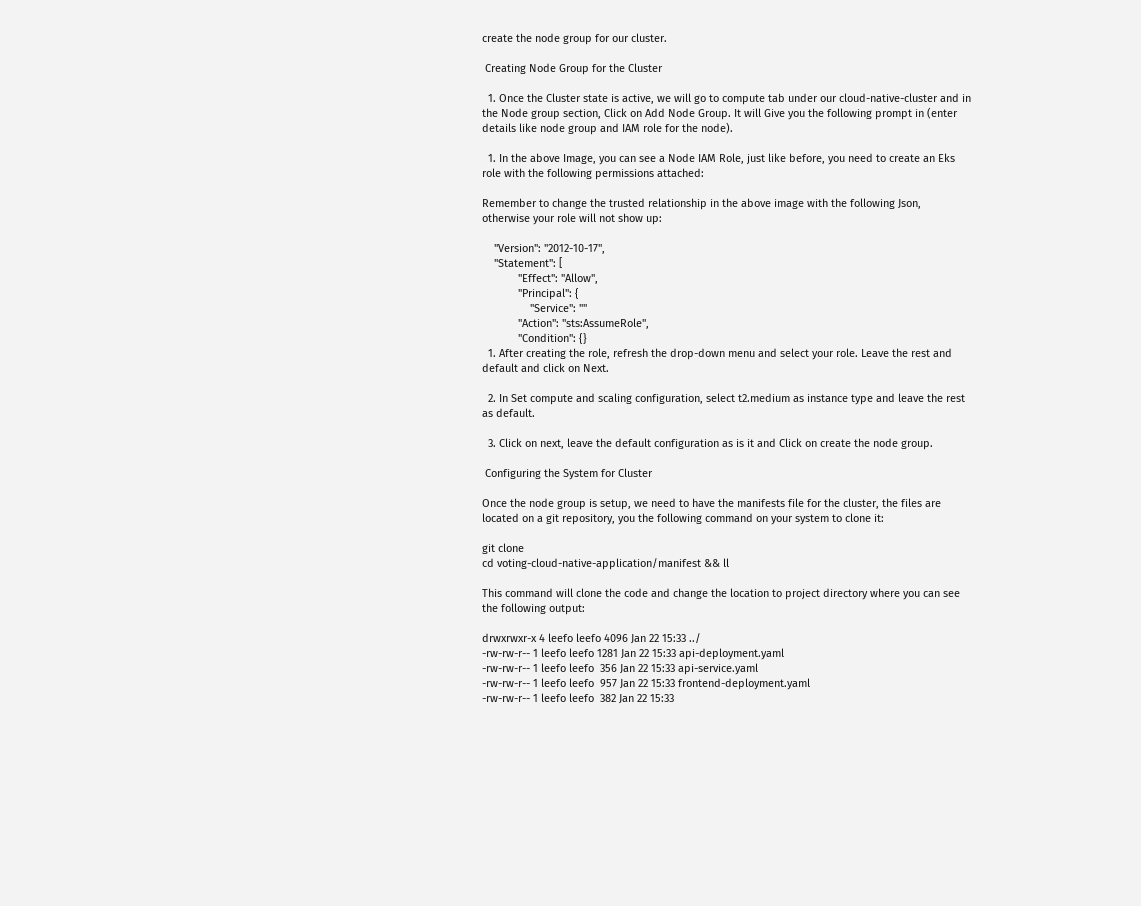create the node group for our cluster.

 Creating Node Group for the Cluster

  1. Once the Cluster state is active, we will go to compute tab under our cloud-native-cluster and in the Node group section, Click on Add Node Group. It will Give you the following prompt in (enter details like node group and IAM role for the node).

  1. In the above Image, you can see a Node IAM Role, just like before, you need to create an Eks role with the following permissions attached:

Remember to change the trusted relationship in the above image with the following Json, otherwise your role will not show up:

    "Version": "2012-10-17",
    "Statement": [
            "Effect": "Allow",
            "Principal": {
                "Service": ""
            "Action": "sts:AssumeRole",
            "Condition": {}
  1. After creating the role, refresh the drop-down menu and select your role. Leave the rest and default and click on Next.

  2. In Set compute and scaling configuration, select t2.medium as instance type and leave the rest as default.

  3. Click on next, leave the default configuration as is it and Click on create the node group.

 Configuring the System for Cluster

Once the node group is setup, we need to have the manifests file for the cluster, the files are located on a git repository, you the following command on your system to clone it:

git clone
cd voting-cloud-native-application/manifest && ll

This command will clone the code and change the location to project directory where you can see the following output:

drwxrwxr-x 4 leefo leefo 4096 Jan 22 15:33 ../
-rw-rw-r-- 1 leefo leefo 1281 Jan 22 15:33 api-deployment.yaml
-rw-rw-r-- 1 leefo leefo  356 Jan 22 15:33 api-service.yaml
-rw-rw-r-- 1 leefo leefo  957 Jan 22 15:33 frontend-deployment.yaml
-rw-rw-r-- 1 leefo leefo  382 Jan 22 15:33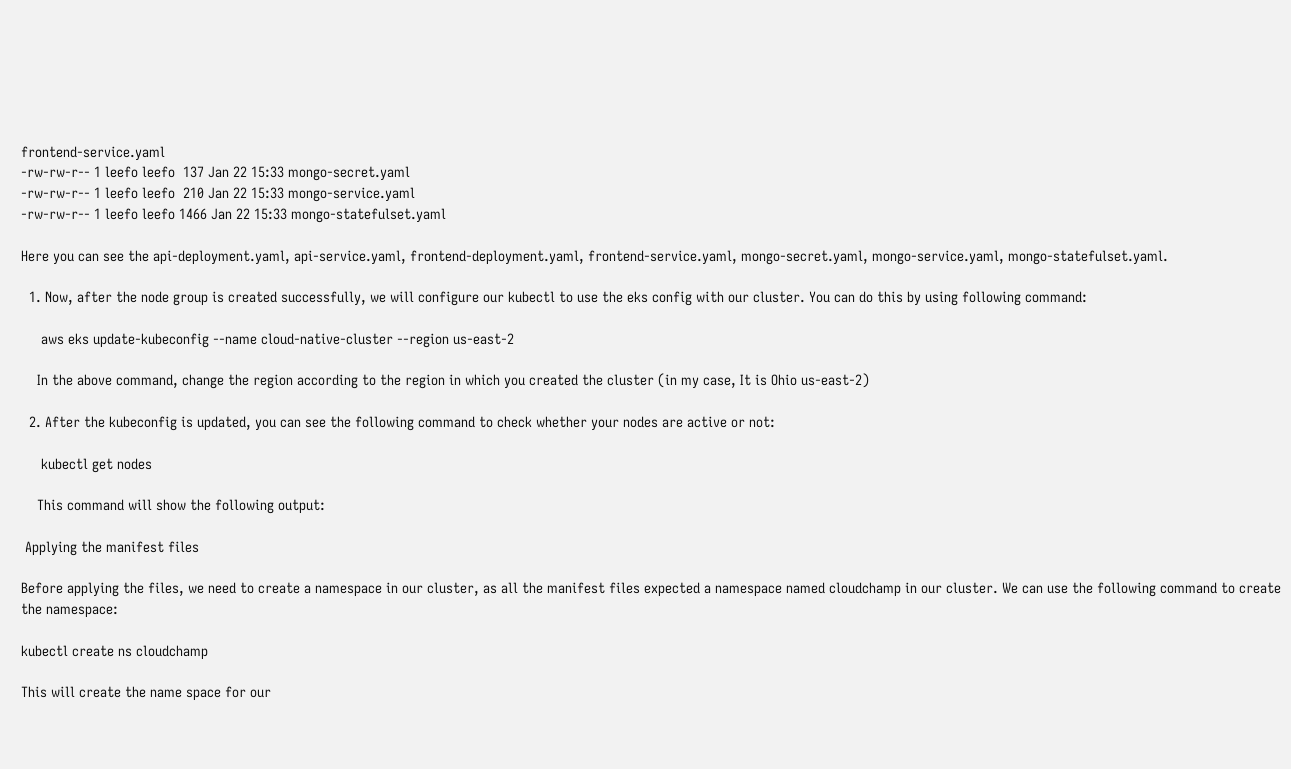frontend-service.yaml
-rw-rw-r-- 1 leefo leefo  137 Jan 22 15:33 mongo-secret.yaml
-rw-rw-r-- 1 leefo leefo  210 Jan 22 15:33 mongo-service.yaml
-rw-rw-r-- 1 leefo leefo 1466 Jan 22 15:33 mongo-statefulset.yaml

Here you can see the api-deployment.yaml, api-service.yaml, frontend-deployment.yaml, frontend-service.yaml, mongo-secret.yaml, mongo-service.yaml, mongo-statefulset.yaml.

  1. Now, after the node group is created successfully, we will configure our kubectl to use the eks config with our cluster. You can do this by using following command:

     aws eks update-kubeconfig --name cloud-native-cluster --region us-east-2

    In the above command, change the region according to the region in which you created the cluster (in my case, It is Ohio us-east-2)

  2. After the kubeconfig is updated, you can see the following command to check whether your nodes are active or not:

     kubectl get nodes

    This command will show the following output:

 Applying the manifest files

Before applying the files, we need to create a namespace in our cluster, as all the manifest files expected a namespace named cloudchamp in our cluster. We can use the following command to create the namespace:

kubectl create ns cloudchamp

This will create the name space for our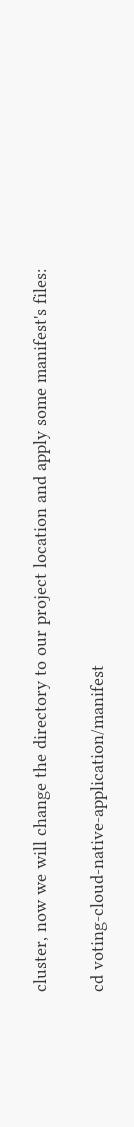cluster, now we will change the directory to our project location and apply some manifest's files:

cd voting-cloud-native-application/manifest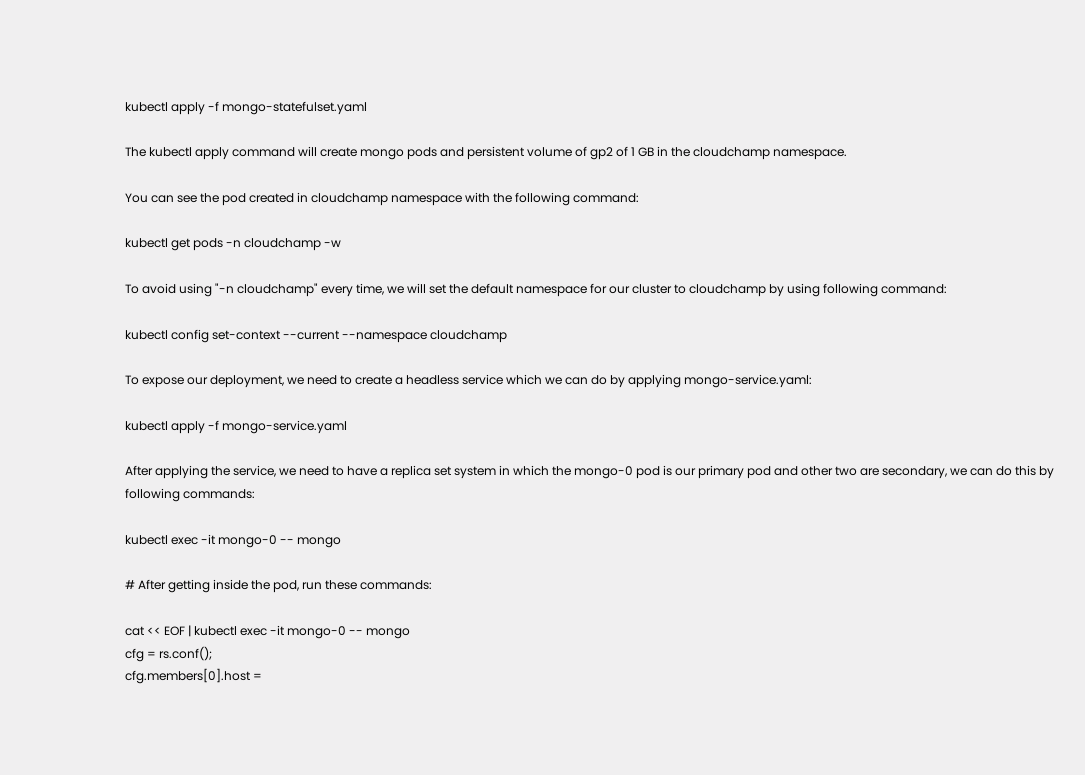kubectl apply -f mongo-statefulset.yaml

The kubectl apply command will create mongo pods and persistent volume of gp2 of 1 GB in the cloudchamp namespace.

You can see the pod created in cloudchamp namespace with the following command:

kubectl get pods -n cloudchamp -w

To avoid using "-n cloudchamp" every time, we will set the default namespace for our cluster to cloudchamp by using following command:

kubectl config set-context --current --namespace cloudchamp

To expose our deployment, we need to create a headless service which we can do by applying mongo-service.yaml:

kubectl apply -f mongo-service.yaml

After applying the service, we need to have a replica set system in which the mongo-0 pod is our primary pod and other two are secondary, we can do this by following commands:

kubectl exec -it mongo-0 -- mongo

# After getting inside the pod, run these commands:

cat << EOF | kubectl exec -it mongo-0 -- mongo
cfg = rs.conf();
cfg.members[0].host =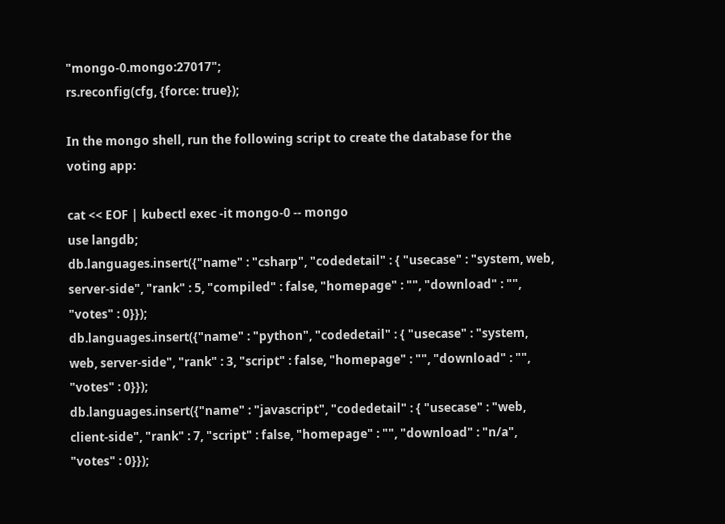"mongo-0.mongo:27017";
rs.reconfig(cfg, {force: true});

In the mongo shell, run the following script to create the database for the voting app:

cat << EOF | kubectl exec -it mongo-0 -- mongo
use langdb;
db.languages.insert({"name" : "csharp", "codedetail" : { "usecase" : "system, web, server-side", "rank" : 5, "compiled" : false, "homepage" : "", "download" : "", "votes" : 0}});
db.languages.insert({"name" : "python", "codedetail" : { "usecase" : "system, web, server-side", "rank" : 3, "script" : false, "homepage" : "", "download" : "", "votes" : 0}});
db.languages.insert({"name" : "javascript", "codedetail" : { "usecase" : "web, client-side", "rank" : 7, "script" : false, "homepage" : "", "download" : "n/a", "votes" : 0}});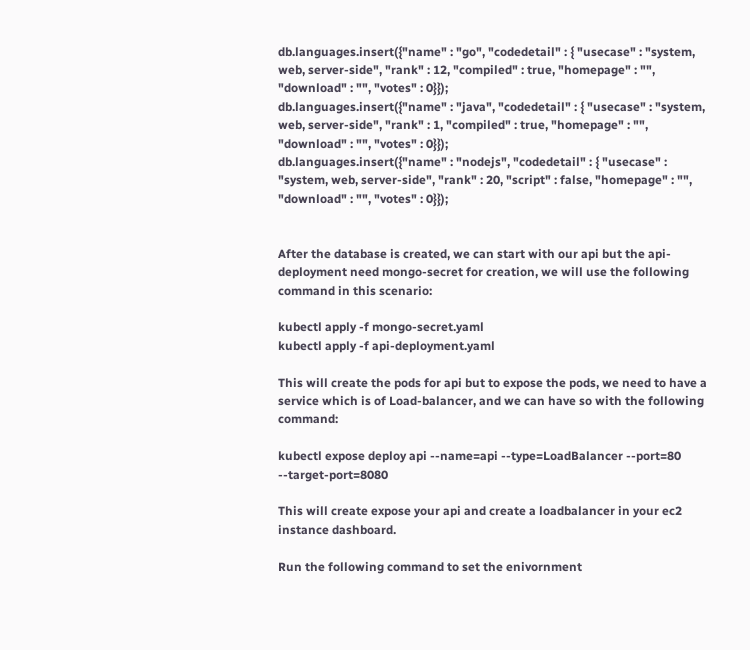db.languages.insert({"name" : "go", "codedetail" : { "usecase" : "system, web, server-side", "rank" : 12, "compiled" : true, "homepage" : "", "download" : "", "votes" : 0}});
db.languages.insert({"name" : "java", "codedetail" : { "usecase" : "system, web, server-side", "rank" : 1, "compiled" : true, "homepage" : "", "download" : "", "votes" : 0}});
db.languages.insert({"name" : "nodejs", "codedetail" : { "usecase" : "system, web, server-side", "rank" : 20, "script" : false, "homepage" : "", "download" : "", "votes" : 0}});


After the database is created, we can start with our api but the api-deployment need mongo-secret for creation, we will use the following command in this scenario:

kubectl apply -f mongo-secret.yaml
kubectl apply -f api-deployment.yaml

This will create the pods for api but to expose the pods, we need to have a service which is of Load-balancer, and we can have so with the following command:

kubectl expose deploy api --name=api --type=LoadBalancer --port=80 --target-port=8080

This will create expose your api and create a loadbalancer in your ec2 instance dashboard.

Run the following command to set the enivornment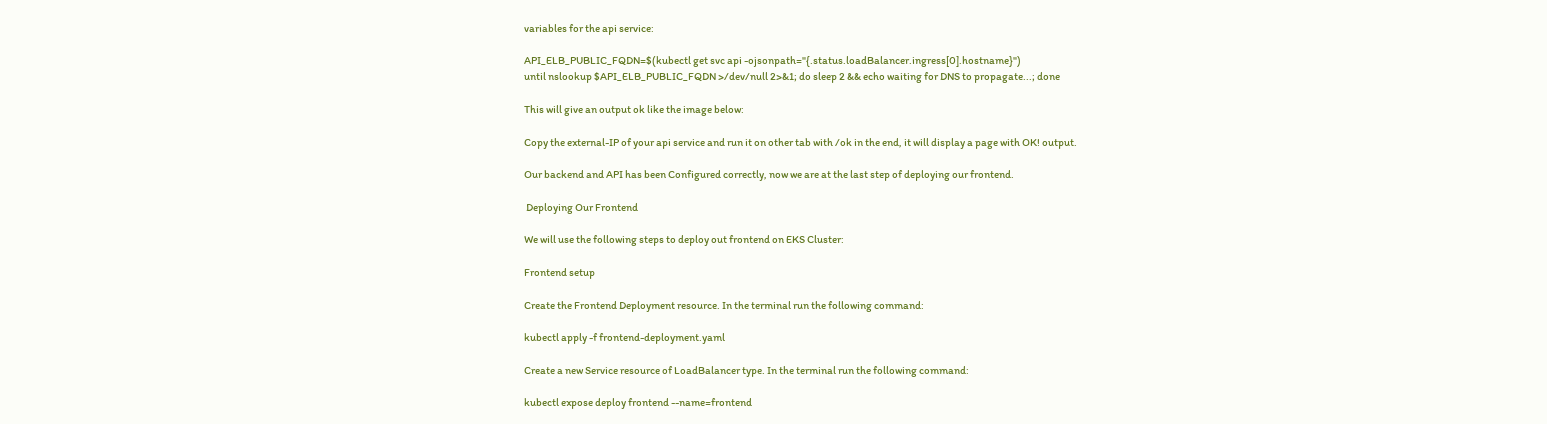variables for the api service:

API_ELB_PUBLIC_FQDN=$(kubectl get svc api -ojsonpath="{.status.loadBalancer.ingress[0].hostname}")
until nslookup $API_ELB_PUBLIC_FQDN >/dev/null 2>&1; do sleep 2 && echo waiting for DNS to propagate...; done

This will give an output ok like the image below:

Copy the external-IP of your api service and run it on other tab with /ok in the end, it will display a page with OK! output.

Our backend and API has been Configured correctly, now we are at the last step of deploying our frontend.

 Deploying Our Frontend

We will use the following steps to deploy out frontend on EKS Cluster:

Frontend setup

Create the Frontend Deployment resource. In the terminal run the following command:

kubectl apply -f frontend-deployment.yaml

Create a new Service resource of LoadBalancer type. In the terminal run the following command:

kubectl expose deploy frontend --name=frontend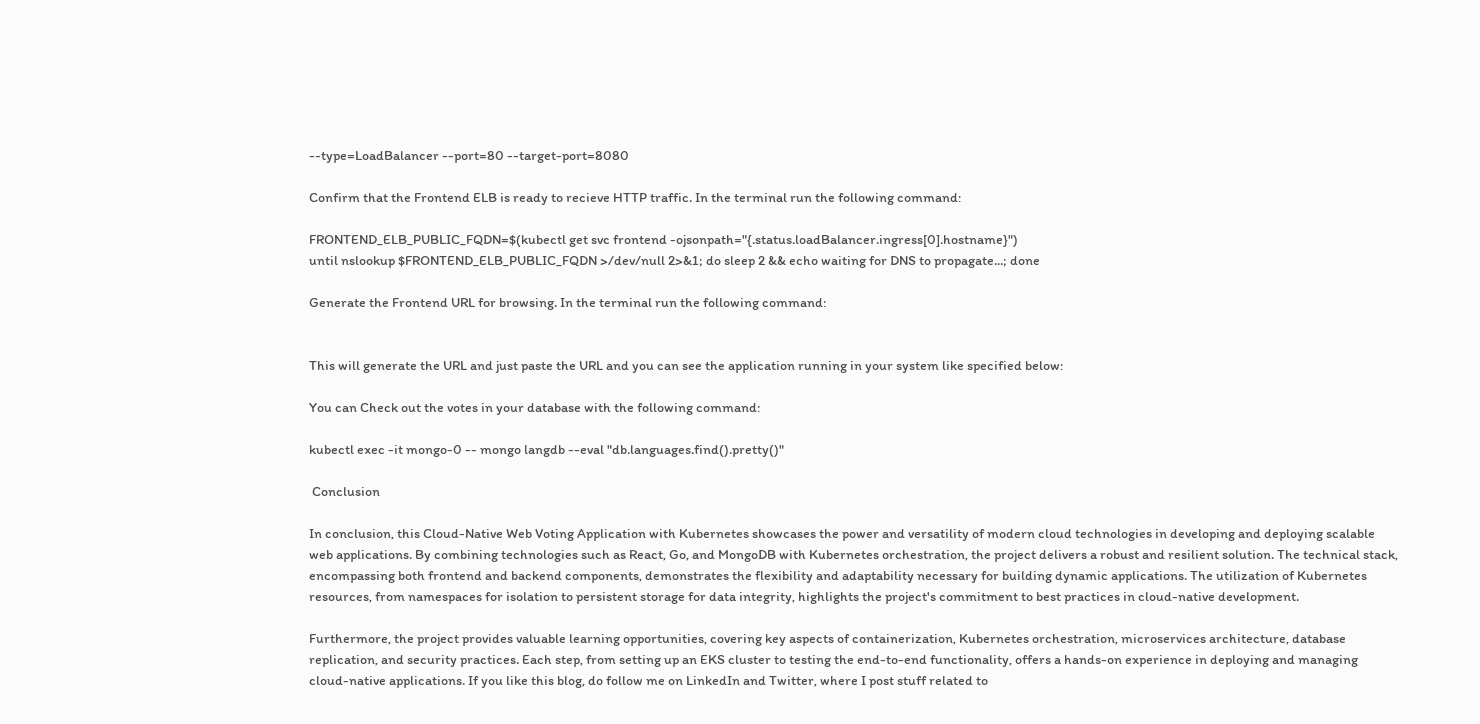--type=LoadBalancer --port=80 --target-port=8080

Confirm that the Frontend ELB is ready to recieve HTTP traffic. In the terminal run the following command:

FRONTEND_ELB_PUBLIC_FQDN=$(kubectl get svc frontend -ojsonpath="{.status.loadBalancer.ingress[0].hostname}")
until nslookup $FRONTEND_ELB_PUBLIC_FQDN >/dev/null 2>&1; do sleep 2 && echo waiting for DNS to propagate...; done

Generate the Frontend URL for browsing. In the terminal run the following command:


This will generate the URL and just paste the URL and you can see the application running in your system like specified below:

You can Check out the votes in your database with the following command:

kubectl exec -it mongo-0 -- mongo langdb --eval "db.languages.find().pretty()"

 Conclusion

In conclusion, this Cloud-Native Web Voting Application with Kubernetes showcases the power and versatility of modern cloud technologies in developing and deploying scalable web applications. By combining technologies such as React, Go, and MongoDB with Kubernetes orchestration, the project delivers a robust and resilient solution. The technical stack, encompassing both frontend and backend components, demonstrates the flexibility and adaptability necessary for building dynamic applications. The utilization of Kubernetes resources, from namespaces for isolation to persistent storage for data integrity, highlights the project's commitment to best practices in cloud-native development.

Furthermore, the project provides valuable learning opportunities, covering key aspects of containerization, Kubernetes orchestration, microservices architecture, database replication, and security practices. Each step, from setting up an EKS cluster to testing the end-to-end functionality, offers a hands-on experience in deploying and managing cloud-native applications. If you like this blog, do follow me on LinkedIn and Twitter, where I post stuff related to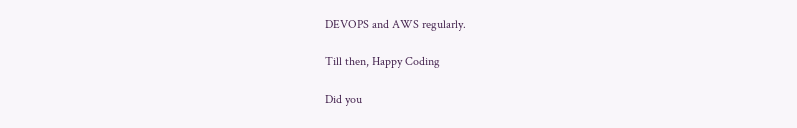DEVOPS and AWS regularly.

Till then, Happy Coding

Did you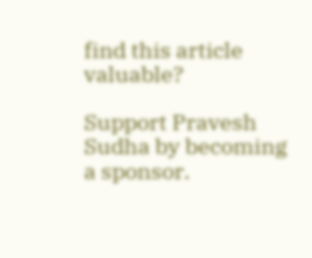find this article valuable?

Support Pravesh Sudha by becoming a sponsor.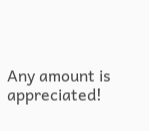Any amount is appreciated!